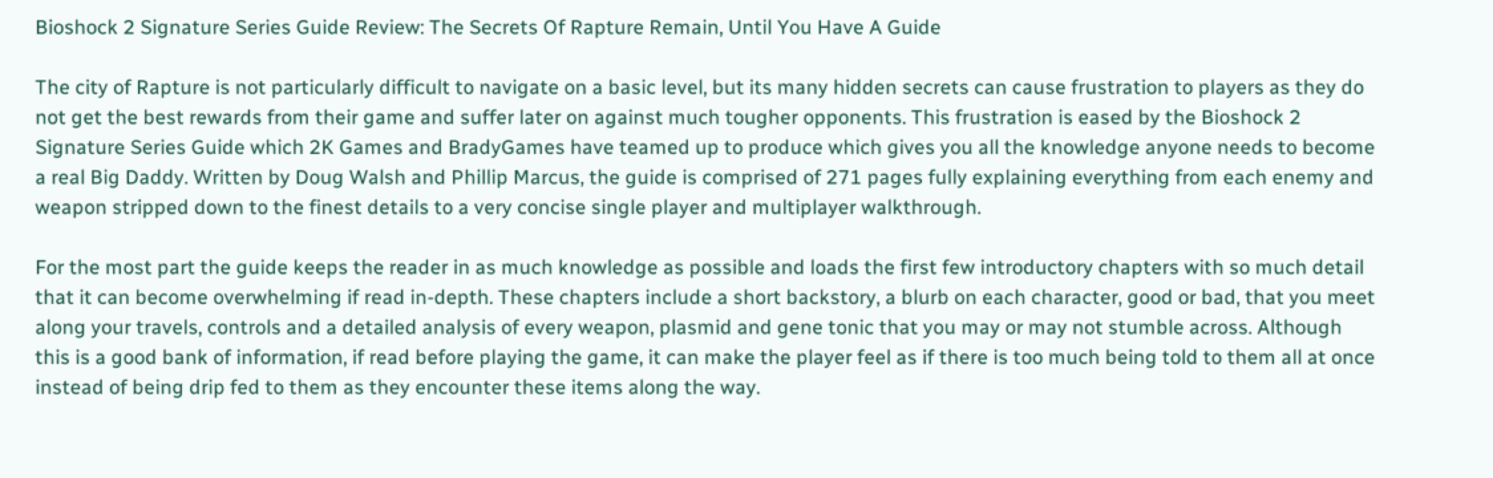Bioshock 2 Signature Series Guide Review: The Secrets Of Rapture Remain, Until You Have A Guide

The city of Rapture is not particularly difficult to navigate on a basic level, but its many hidden secrets can cause frustration to players as they do not get the best rewards from their game and suffer later on against much tougher opponents. This frustration is eased by the Bioshock 2 Signature Series Guide which 2K Games and BradyGames have teamed up to produce which gives you all the knowledge anyone needs to become a real Big Daddy. Written by Doug Walsh and Phillip Marcus, the guide is comprised of 271 pages fully explaining everything from each enemy and weapon stripped down to the finest details to a very concise single player and multiplayer walkthrough.

For the most part the guide keeps the reader in as much knowledge as possible and loads the first few introductory chapters with so much detail that it can become overwhelming if read in-depth. These chapters include a short backstory, a blurb on each character, good or bad, that you meet along your travels, controls and a detailed analysis of every weapon, plasmid and gene tonic that you may or may not stumble across. Although this is a good bank of information, if read before playing the game, it can make the player feel as if there is too much being told to them all at once instead of being drip fed to them as they encounter these items along the way.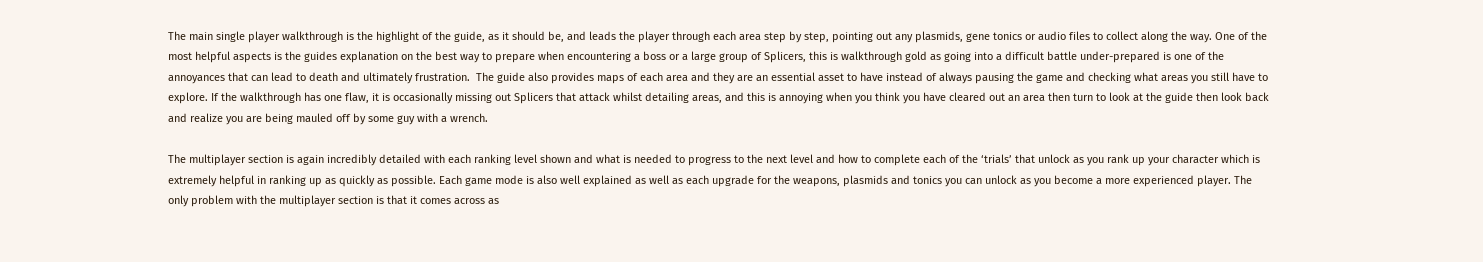The main single player walkthrough is the highlight of the guide, as it should be, and leads the player through each area step by step, pointing out any plasmids, gene tonics or audio files to collect along the way. One of the most helpful aspects is the guides explanation on the best way to prepare when encountering a boss or a large group of Splicers, this is walkthrough gold as going into a difficult battle under-prepared is one of the annoyances that can lead to death and ultimately frustration.  The guide also provides maps of each area and they are an essential asset to have instead of always pausing the game and checking what areas you still have to explore. If the walkthrough has one flaw, it is occasionally missing out Splicers that attack whilst detailing areas, and this is annoying when you think you have cleared out an area then turn to look at the guide then look back and realize you are being mauled off by some guy with a wrench.

The multiplayer section is again incredibly detailed with each ranking level shown and what is needed to progress to the next level and how to complete each of the ‘trials’ that unlock as you rank up your character which is extremely helpful in ranking up as quickly as possible. Each game mode is also well explained as well as each upgrade for the weapons, plasmids and tonics you can unlock as you become a more experienced player. The only problem with the multiplayer section is that it comes across as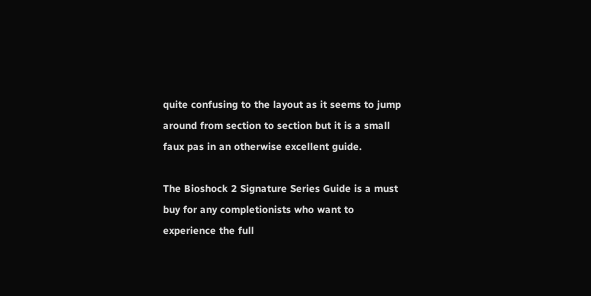quite confusing to the layout as it seems to jump around from section to section but it is a small faux pas in an otherwise excellent guide.

The Bioshock 2 Signature Series Guide is a must buy for any completionists who want to experience the full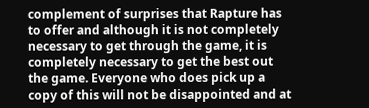complement of surprises that Rapture has to offer and although it is not completely necessary to get through the game, it is completely necessary to get the best out the game. Everyone who does pick up a copy of this will not be disappointed and at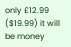only £12.99 ($19.99) it will be money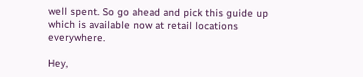well spent. So go ahead and pick this guide up which is available now at retail locations everywhere.

Hey,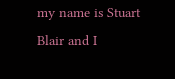my name is Stuart Blair and I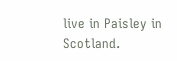live in Paisley in Scotland.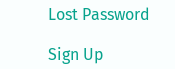Lost Password

Sign Up